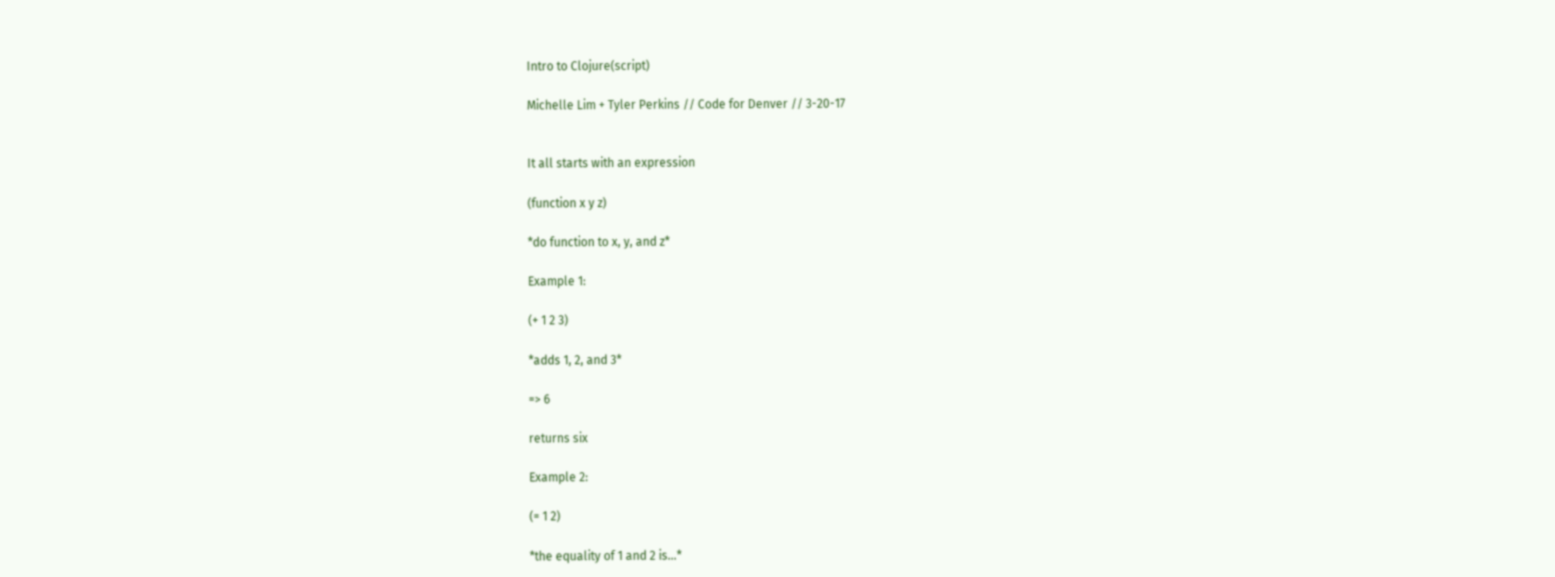Intro to Clojure(script)

Michelle Lim + Tyler Perkins // Code for Denver // 3-20-17


It all starts with an expression

(function x y z)

*do function to x, y, and z*

Example 1:

(+ 1 2 3)

*adds 1, 2, and 3*

=> 6

returns six

Example 2:

(= 1 2)

*the equality of 1 and 2 is…*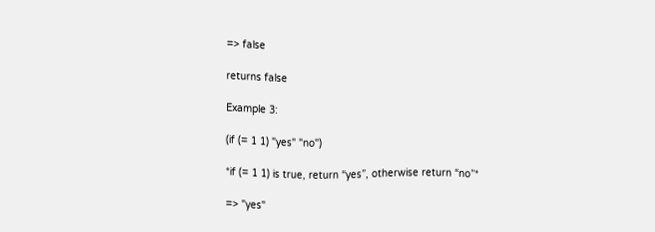=> false

returns false

Example 3:

(if (= 1 1) "yes" "no")

*if (= 1 1) is true, return “yes”, otherwise return “no”*

=> "yes"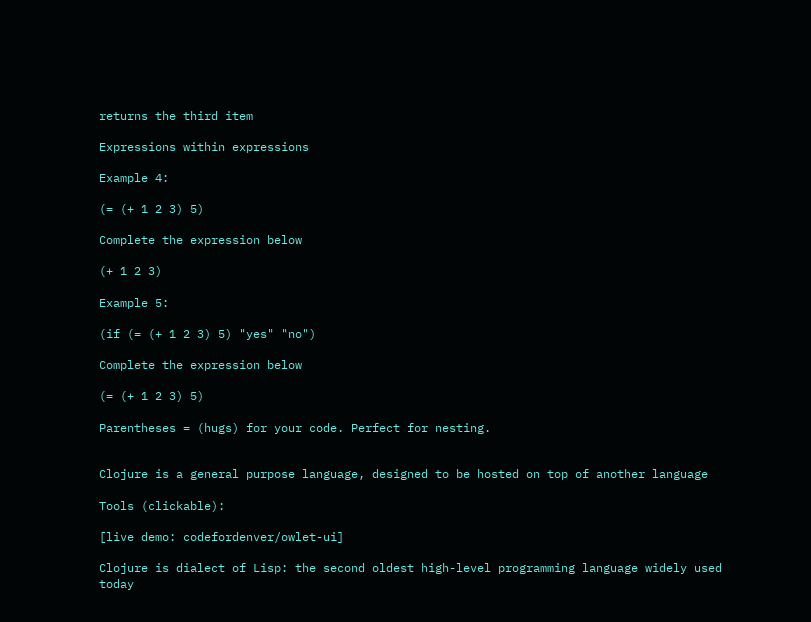returns the third item

Expressions within expressions

Example 4:

(= (+ 1 2 3) 5)

Complete the expression below

(+ 1 2 3)

Example 5:

(if (= (+ 1 2 3) 5) "yes" "no")

Complete the expression below

(= (+ 1 2 3) 5)

Parentheses = (hugs) for your code. Perfect for nesting.


Clojure is a general purpose language, designed to be hosted on top of another language

Tools (clickable):

[live demo: codefordenver/owlet-ui]

Clojure is dialect of Lisp: the second oldest high-level programming language widely used today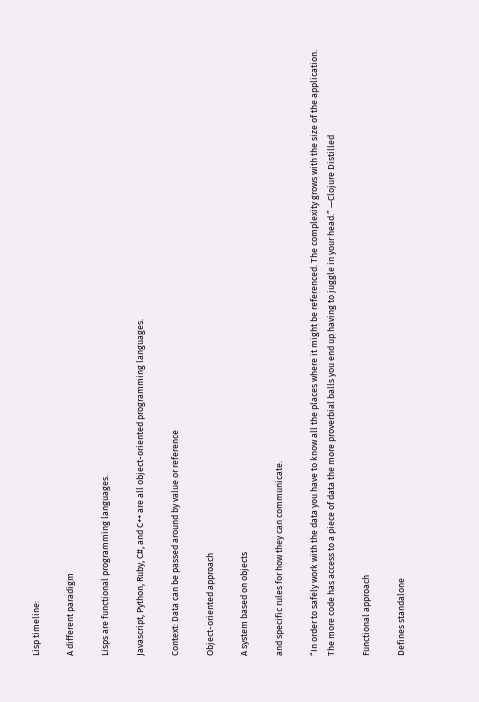Lisp timeline:

A different paradigm

Lisps are functional programming languages.

Javascript, Python, Ruby, C#, and C++ are all object-oriented programming languages.

Context: Data can be passed around by value or reference

Object-oriented approach

A system based on objects

and specific rules for how they can communicate.

“In order to safely work with the data you have to know all the places where it might be referenced. The complexity grows with the size of the application. The more code has access to a piece of data the more proverbial balls you end up having to juggle in your head.” —Clojure Distilled

Functional approach

Defines standalone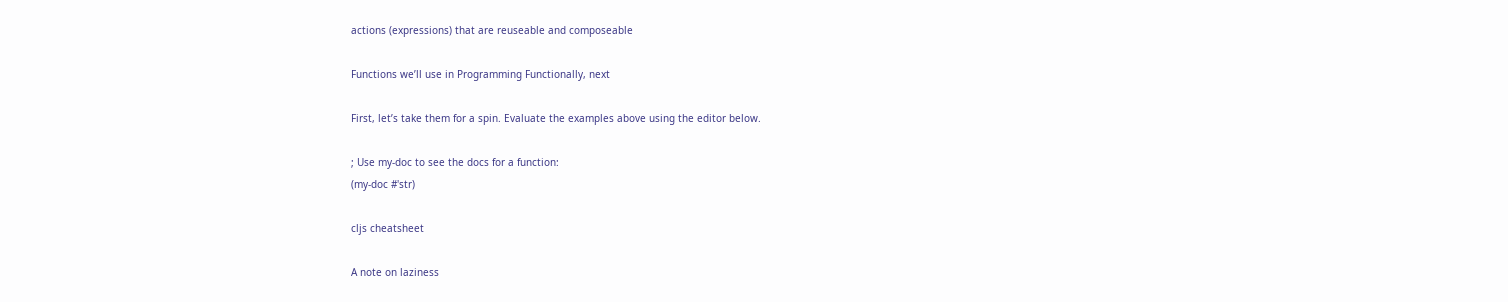actions (expressions) that are reuseable and composeable

Functions we’ll use in Programming Functionally, next

First, let’s take them for a spin. Evaluate the examples above using the editor below.

; Use my-doc to see the docs for a function:
(my-doc #'str)

cljs cheatsheet

A note on laziness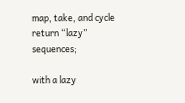map, take, and cycle return “lazy” sequences;

with a lazy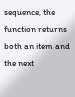sequence, the function returns both an item and the next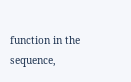function in the sequence,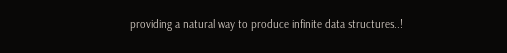providing a natural way to produce infinite data structures..!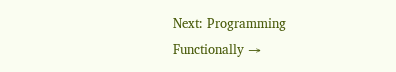Next: Programming Functionally →